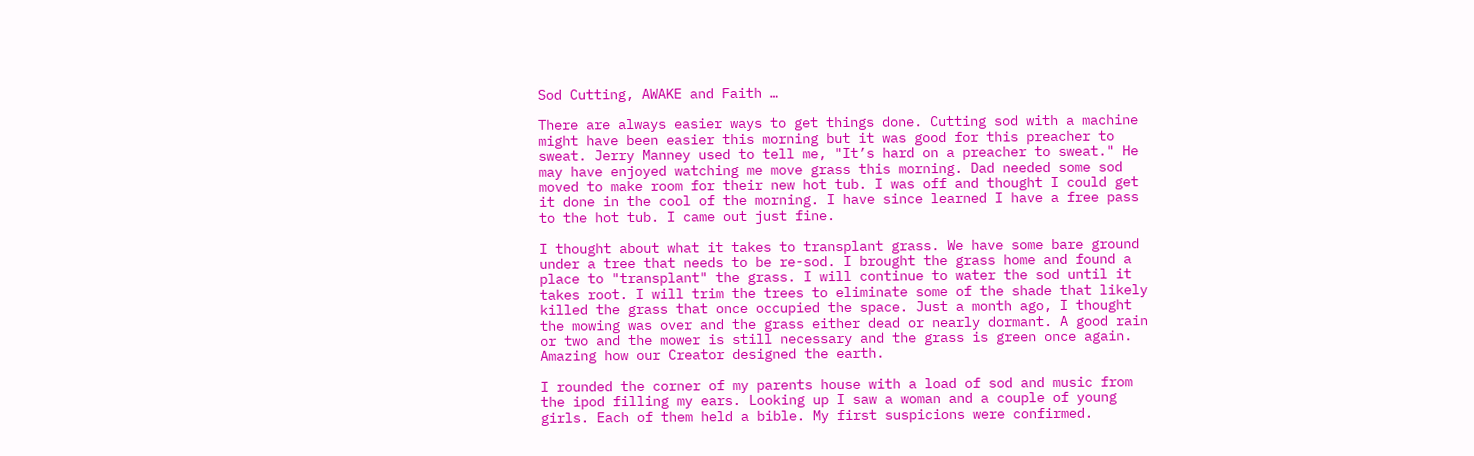Sod Cutting, AWAKE and Faith …

There are always easier ways to get things done. Cutting sod with a machine might have been easier this morning but it was good for this preacher to sweat. Jerry Manney used to tell me, "It’s hard on a preacher to sweat." He may have enjoyed watching me move grass this morning. Dad needed some sod moved to make room for their new hot tub. I was off and thought I could get it done in the cool of the morning. I have since learned I have a free pass to the hot tub. I came out just fine.

I thought about what it takes to transplant grass. We have some bare ground under a tree that needs to be re-sod. I brought the grass home and found a place to "transplant" the grass. I will continue to water the sod until it takes root. I will trim the trees to eliminate some of the shade that likely killed the grass that once occupied the space. Just a month ago, I thought the mowing was over and the grass either dead or nearly dormant. A good rain or two and the mower is still necessary and the grass is green once again. Amazing how our Creator designed the earth.

I rounded the corner of my parents house with a load of sod and music from the ipod filling my ears. Looking up I saw a woman and a couple of young girls. Each of them held a bible. My first suspicions were confirmed.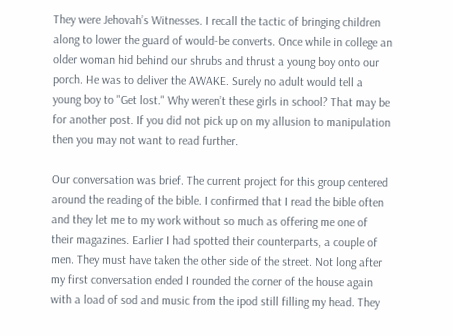They were Jehovah’s Witnesses. I recall the tactic of bringing children along to lower the guard of would-be converts. Once while in college an older woman hid behind our shrubs and thrust a young boy onto our porch. He was to deliver the AWAKE. Surely no adult would tell a young boy to "Get lost." Why weren’t these girls in school? That may be for another post. If you did not pick up on my allusion to manipulation then you may not want to read further.

Our conversation was brief. The current project for this group centered around the reading of the bible. I confirmed that I read the bible often and they let me to my work without so much as offering me one of their magazines. Earlier I had spotted their counterparts, a couple of men. They must have taken the other side of the street. Not long after my first conversation ended I rounded the corner of the house again with a load of sod and music from the ipod still filling my head. They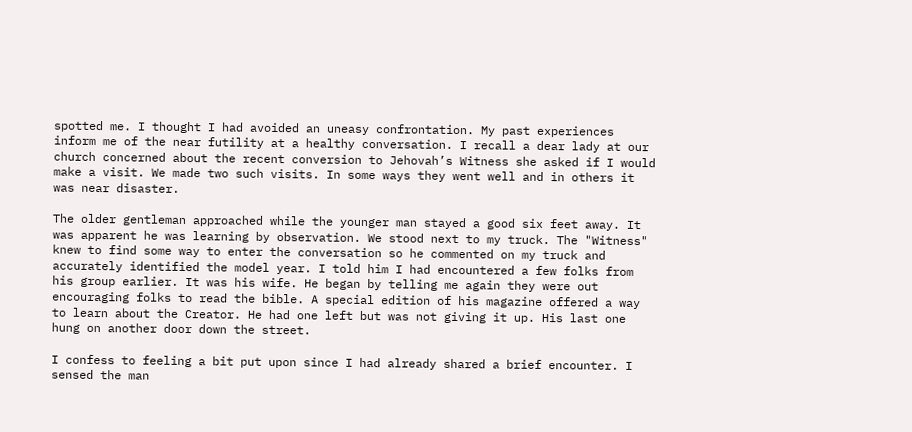spotted me. I thought I had avoided an uneasy confrontation. My past experiences inform me of the near futility at a healthy conversation. I recall a dear lady at our church concerned about the recent conversion to Jehovah’s Witness she asked if I would make a visit. We made two such visits. In some ways they went well and in others it was near disaster.

The older gentleman approached while the younger man stayed a good six feet away. It was apparent he was learning by observation. We stood next to my truck. The "Witness" knew to find some way to enter the conversation so he commented on my truck and accurately identified the model year. I told him I had encountered a few folks from his group earlier. It was his wife. He began by telling me again they were out encouraging folks to read the bible. A special edition of his magazine offered a way to learn about the Creator. He had one left but was not giving it up. His last one hung on another door down the street.

I confess to feeling a bit put upon since I had already shared a brief encounter. I sensed the man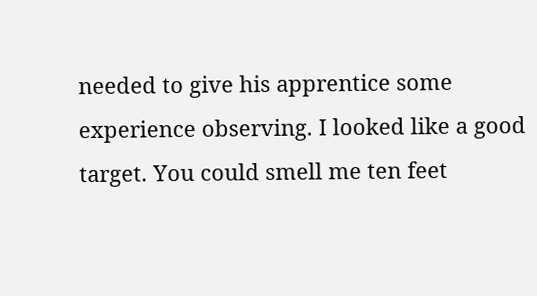needed to give his apprentice some experience observing. I looked like a good target. You could smell me ten feet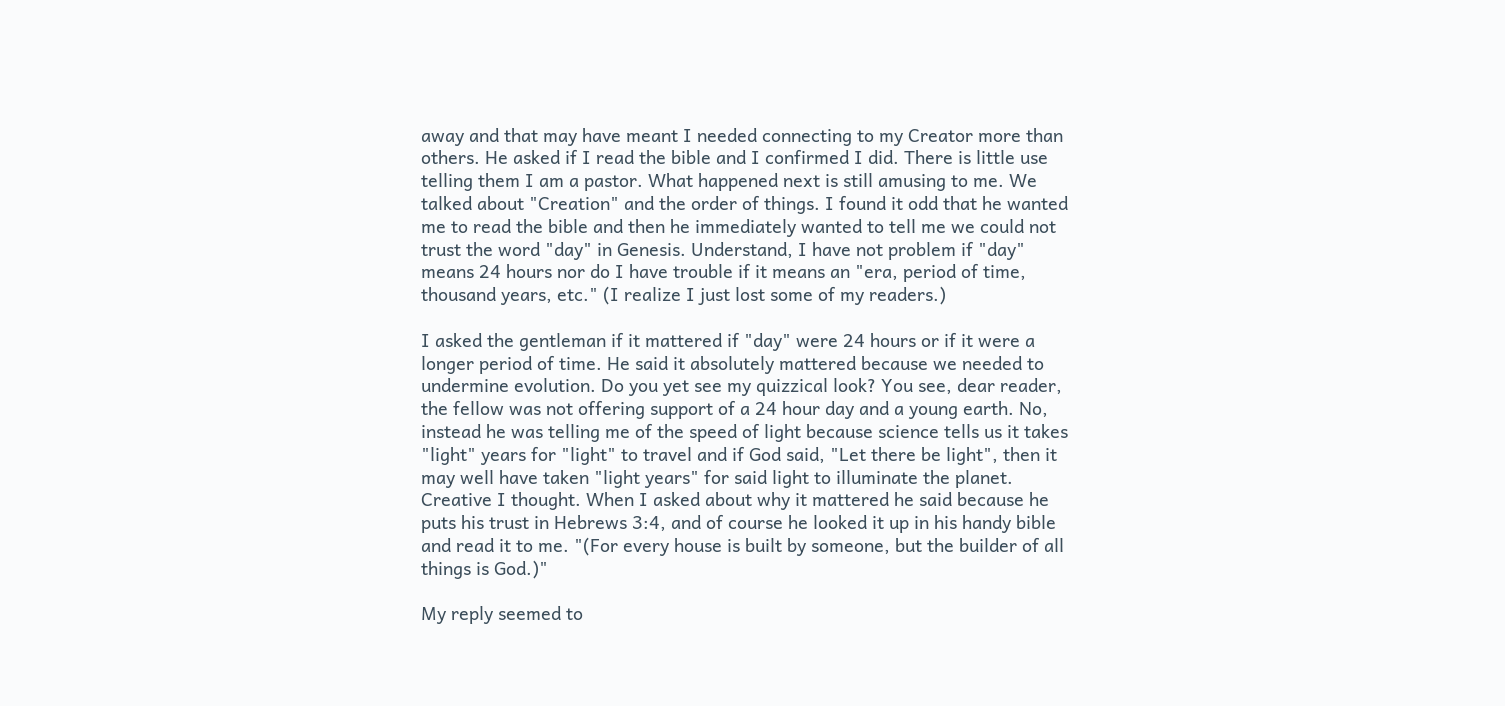away and that may have meant I needed connecting to my Creator more than others. He asked if I read the bible and I confirmed I did. There is little use telling them I am a pastor. What happened next is still amusing to me. We talked about "Creation" and the order of things. I found it odd that he wanted me to read the bible and then he immediately wanted to tell me we could not trust the word "day" in Genesis. Understand, I have not problem if "day" means 24 hours nor do I have trouble if it means an "era, period of time, thousand years, etc." (I realize I just lost some of my readers.)

I asked the gentleman if it mattered if "day" were 24 hours or if it were a longer period of time. He said it absolutely mattered because we needed to undermine evolution. Do you yet see my quizzical look? You see, dear reader, the fellow was not offering support of a 24 hour day and a young earth. No, instead he was telling me of the speed of light because science tells us it takes "light" years for "light" to travel and if God said, "Let there be light", then it may well have taken "light years" for said light to illuminate the planet. Creative I thought. When I asked about why it mattered he said because he puts his trust in Hebrews 3:4, and of course he looked it up in his handy bible and read it to me. "(For every house is built by someone, but the builder of all things is God.)"

My reply seemed to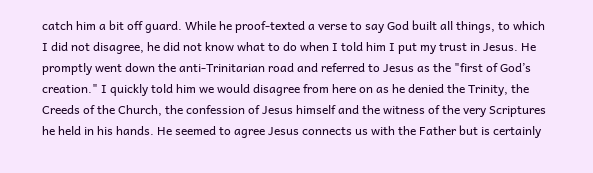catch him a bit off guard. While he proof-texted a verse to say God built all things, to which I did not disagree, he did not know what to do when I told him I put my trust in Jesus. He promptly went down the anti-Trinitarian road and referred to Jesus as the "first of God’s creation." I quickly told him we would disagree from here on as he denied the Trinity, the Creeds of the Church, the confession of Jesus himself and the witness of the very Scriptures he held in his hands. He seemed to agree Jesus connects us with the Father but is certainly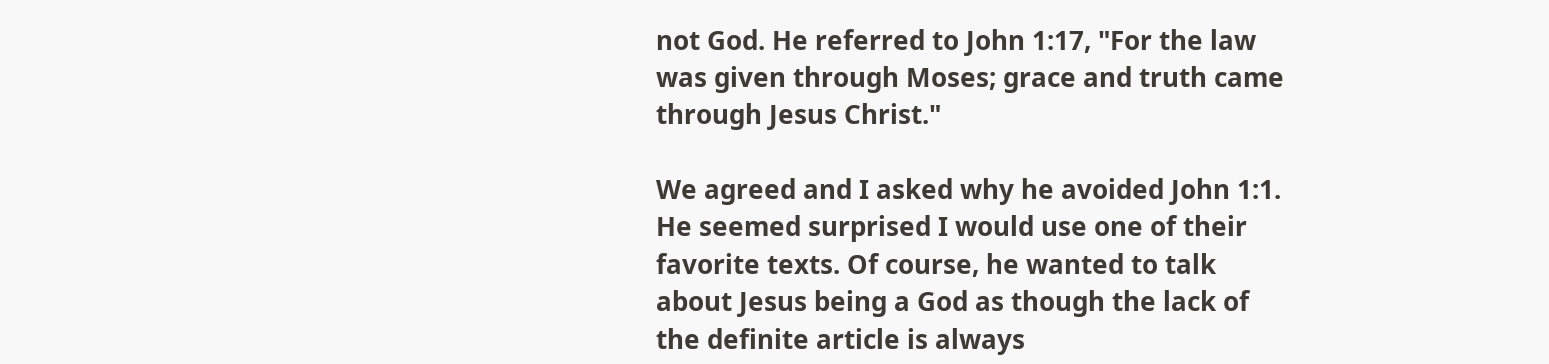not God. He referred to John 1:17, "For the law was given through Moses; grace and truth came through Jesus Christ."

We agreed and I asked why he avoided John 1:1. He seemed surprised I would use one of their favorite texts. Of course, he wanted to talk about Jesus being a God as though the lack of the definite article is always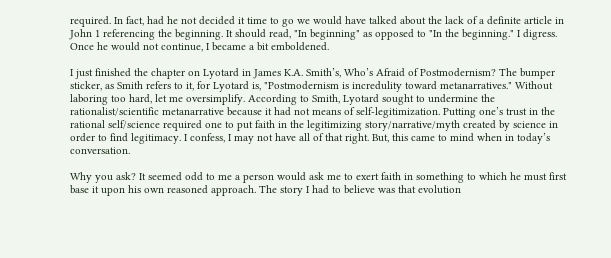required. In fact, had he not decided it time to go we would have talked about the lack of a definite article in John 1 referencing the beginning. It should read, "In beginning" as opposed to "In the beginning." I digress. Once he would not continue, I became a bit emboldened.

I just finished the chapter on Lyotard in James K.A. Smith’s, Who’s Afraid of Postmodernism? The bumper sticker, as Smith refers to it, for Lyotard is, "Postmodernism is incredulity toward metanarratives." Without laboring too hard, let me oversimplify. According to Smith, Lyotard sought to undermine the rationalist/scientific metanarrative because it had not means of self-legitimization. Putting one’s trust in the rational self/science required one to put faith in the legitimizing story/narrative/myth created by science in order to find legitimacy. I confess, I may not have all of that right. But, this came to mind when in today’s conversation.

Why you ask? It seemed odd to me a person would ask me to exert faith in something to which he must first base it upon his own reasoned approach. The story I had to believe was that evolution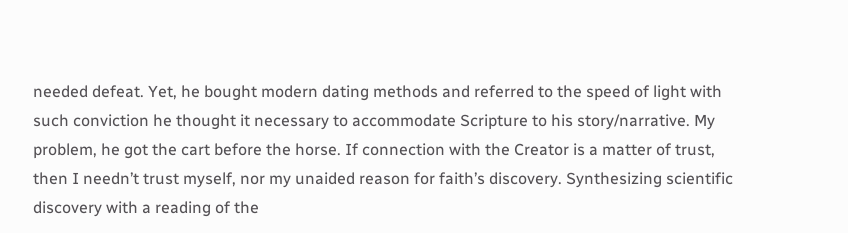needed defeat. Yet, he bought modern dating methods and referred to the speed of light with such conviction he thought it necessary to accommodate Scripture to his story/narrative. My problem, he got the cart before the horse. If connection with the Creator is a matter of trust, then I needn’t trust myself, nor my unaided reason for faith’s discovery. Synthesizing scientific discovery with a reading of the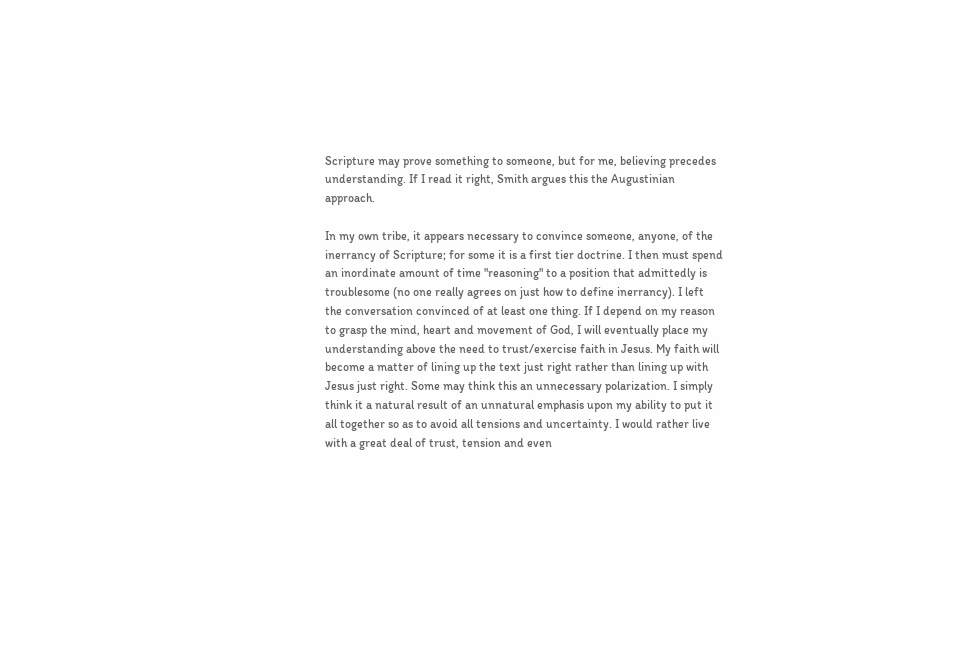Scripture may prove something to someone, but for me, believing precedes understanding. If I read it right, Smith argues this the Augustinian approach.

In my own tribe, it appears necessary to convince someone, anyone, of the inerrancy of Scripture; for some it is a first tier doctrine. I then must spend an inordinate amount of time "reasoning" to a position that admittedly is troublesome (no one really agrees on just how to define inerrancy). I left the conversation convinced of at least one thing. If I depend on my reason to grasp the mind, heart and movement of God, I will eventually place my understanding above the need to trust/exercise faith in Jesus. My faith will become a matter of lining up the text just right rather than lining up with Jesus just right. Some may think this an unnecessary polarization. I simply think it a natural result of an unnatural emphasis upon my ability to put it all together so as to avoid all tensions and uncertainty. I would rather live with a great deal of trust, tension and even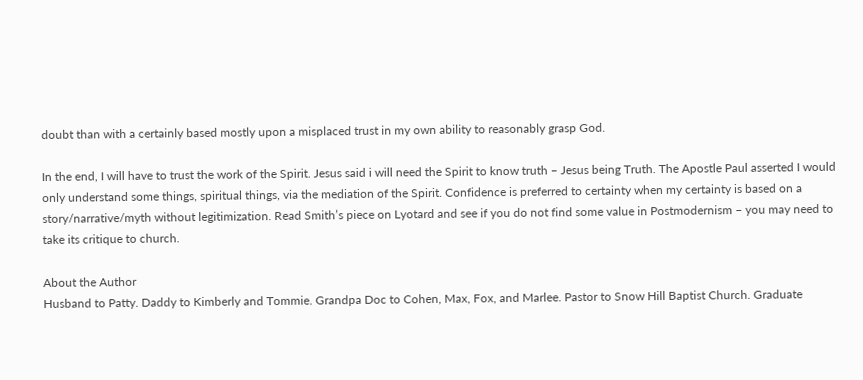doubt than with a certainly based mostly upon a misplaced trust in my own ability to reasonably grasp God.

In the end, I will have to trust the work of the Spirit. Jesus said i will need the Spirit to know truth – Jesus being Truth. The Apostle Paul asserted I would only understand some things, spiritual things, via the mediation of the Spirit. Confidence is preferred to certainty when my certainty is based on a story/narrative/myth without legitimization. Read Smith’s piece on Lyotard and see if you do not find some value in Postmodernism – you may need to take its critique to church.

About the Author
Husband to Patty. Daddy to Kimberly and Tommie. Grandpa Doc to Cohen, Max, Fox, and Marlee. Pastor to Snow Hill Baptist Church. Graduate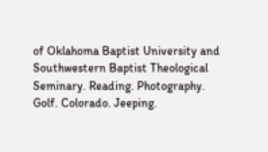of Oklahoma Baptist University and Southwestern Baptist Theological Seminary. Reading. Photography. Golf. Colorado. Jeeping.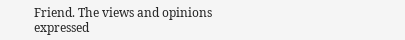Friend. The views and opinions expressed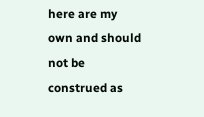here are my own and should not be construed as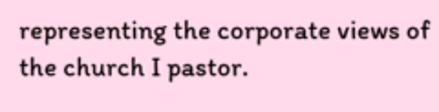representing the corporate views of the church I pastor.